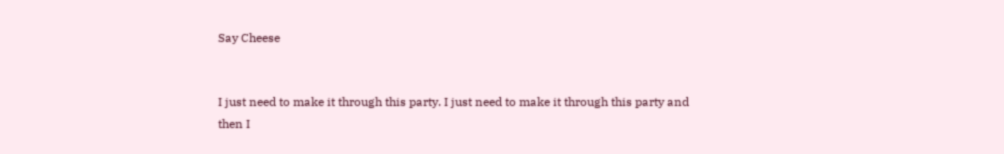Say Cheese


I just need to make it through this party. I just need to make it through this party and then I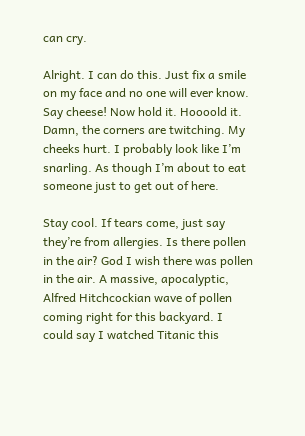can cry.

Alright. I can do this. Just fix a smile on my face and no one will ever know. Say cheese! Now hold it. Hoooold it. Damn, the corners are twitching. My cheeks hurt. I probably look like I’m snarling. As though I’m about to eat someone just to get out of here.

Stay cool. If tears come, just say they’re from allergies. Is there pollen in the air? God I wish there was pollen in the air. A massive, apocalyptic, Alfred Hitchcockian wave of pollen coming right for this backyard. I could say I watched Titanic this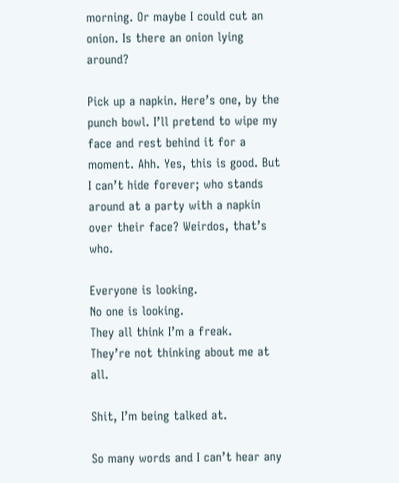morning. Or maybe I could cut an onion. Is there an onion lying around?

Pick up a napkin. Here’s one, by the punch bowl. I’ll pretend to wipe my face and rest behind it for a moment. Ahh. Yes, this is good. But I can’t hide forever; who stands around at a party with a napkin over their face? Weirdos, that’s who.

Everyone is looking.
No one is looking.
They all think I’m a freak.
They’re not thinking about me at all.

Shit, I’m being talked at.

So many words and I can’t hear any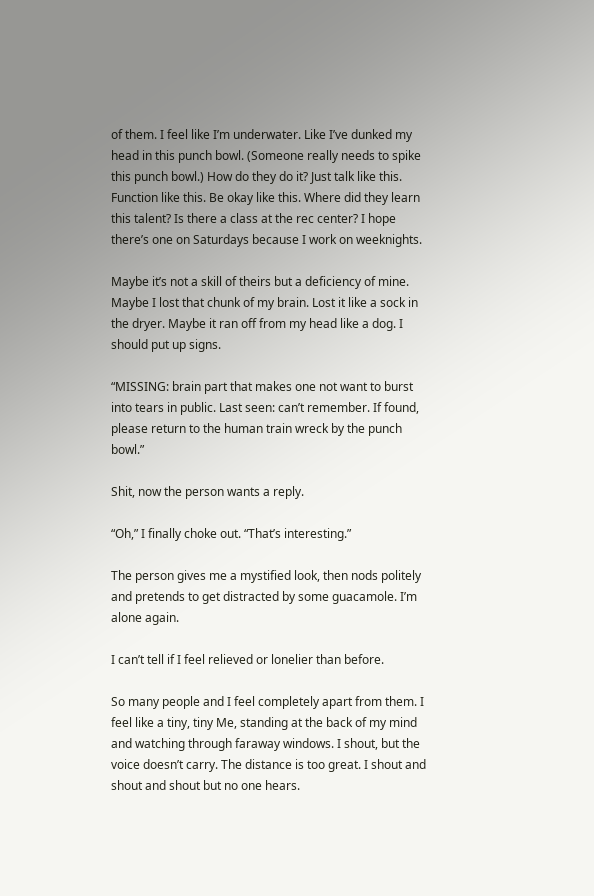of them. I feel like I’m underwater. Like I’ve dunked my head in this punch bowl. (Someone really needs to spike this punch bowl.) How do they do it? Just talk like this. Function like this. Be okay like this. Where did they learn this talent? Is there a class at the rec center? I hope there’s one on Saturdays because I work on weeknights.

Maybe it’s not a skill of theirs but a deficiency of mine. Maybe I lost that chunk of my brain. Lost it like a sock in the dryer. Maybe it ran off from my head like a dog. I should put up signs.

“MISSING: brain part that makes one not want to burst into tears in public. Last seen: can’t remember. If found, please return to the human train wreck by the punch bowl.”

Shit, now the person wants a reply.

“Oh,” I finally choke out. “That’s interesting.”

The person gives me a mystified look, then nods politely and pretends to get distracted by some guacamole. I’m alone again.

I can’t tell if I feel relieved or lonelier than before.

So many people and I feel completely apart from them. I feel like a tiny, tiny Me, standing at the back of my mind and watching through faraway windows. I shout, but the voice doesn’t carry. The distance is too great. I shout and shout and shout but no one hears.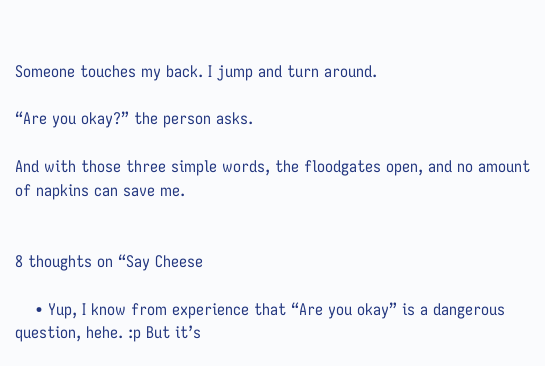Someone touches my back. I jump and turn around.

“Are you okay?” the person asks.

And with those three simple words, the floodgates open, and no amount of napkins can save me.


8 thoughts on “Say Cheese

    • Yup, I know from experience that “Are you okay” is a dangerous question, hehe. :p But it’s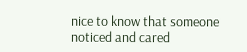nice to know that someone noticed and cared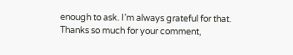enough to ask. I’m always grateful for that. Thanks so much for your comment,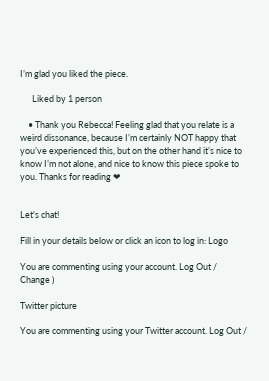I’m glad you liked the piece.

      Liked by 1 person

    • Thank you Rebecca! Feeling glad that you relate is a weird dissonance, because I’m certainly NOT happy that you’ve experienced this, but on the other hand it’s nice to know I’m not alone, and nice to know this piece spoke to you. Thanks for reading ❤


Let's chat!

Fill in your details below or click an icon to log in: Logo

You are commenting using your account. Log Out /  Change )

Twitter picture

You are commenting using your Twitter account. Log Out /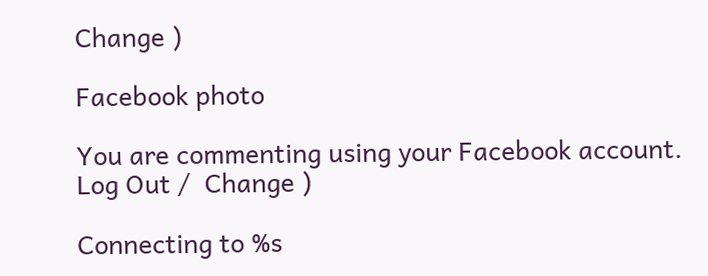Change )

Facebook photo

You are commenting using your Facebook account. Log Out /  Change )

Connecting to %s